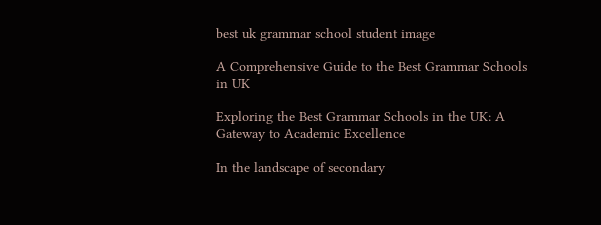best uk grammar school student image

A Comprehensive Guide to the Best Grammar Schools in UK

Exploring the Best Grammar Schools in the UK: A Gateway to Academic Excellence

In the landscape of secondary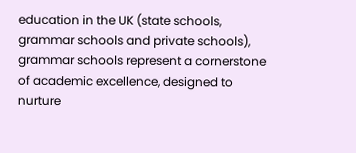education in the UK (state schools, grammar schools and private schools), grammar schools represent a cornerstone of academic excellence, designed to nurture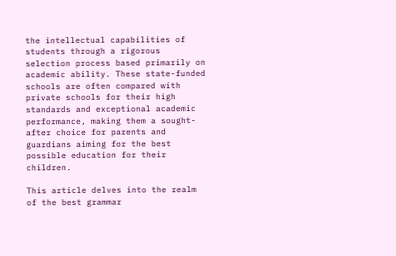the intellectual capabilities of students through a rigorous selection process based primarily on academic ability. These state-funded schools are often compared with private schools for their high standards and exceptional academic performance, making them a sought-after choice for parents and guardians aiming for the best possible education for their children.

This article delves into the realm of the best grammar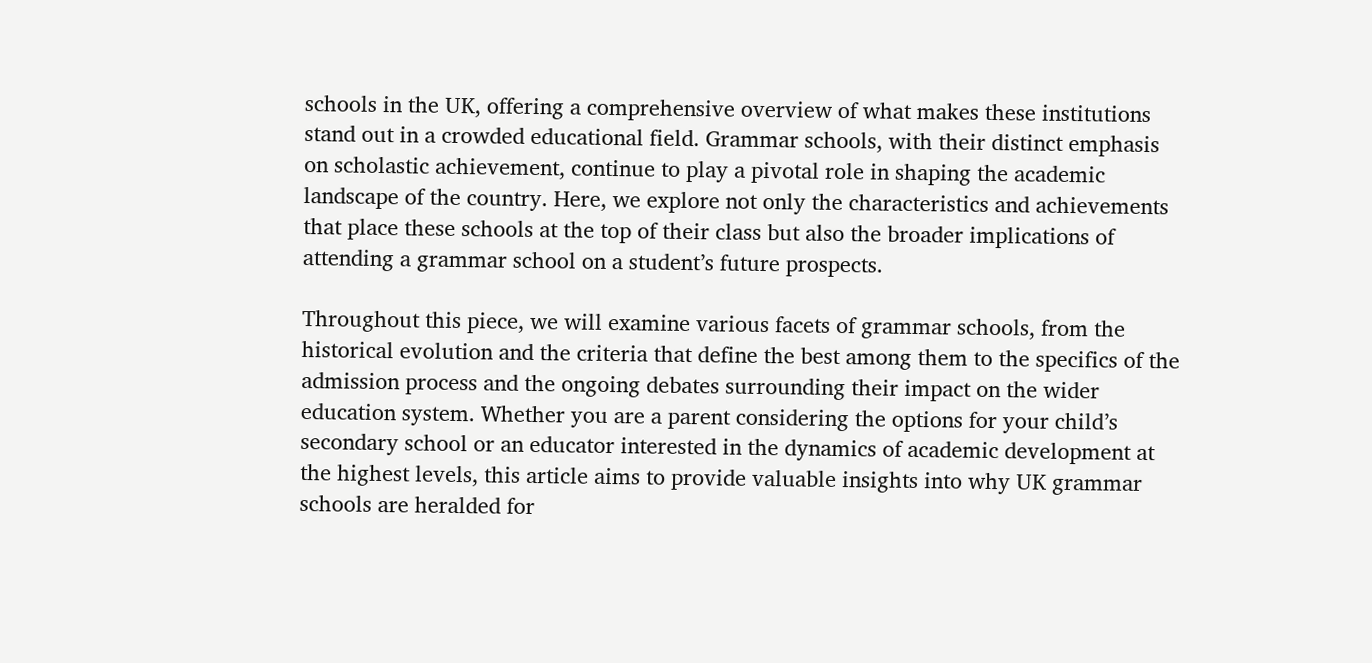schools in the UK, offering a comprehensive overview of what makes these institutions stand out in a crowded educational field. Grammar schools, with their distinct emphasis on scholastic achievement, continue to play a pivotal role in shaping the academic landscape of the country. Here, we explore not only the characteristics and achievements that place these schools at the top of their class but also the broader implications of attending a grammar school on a student’s future prospects.

Throughout this piece, we will examine various facets of grammar schools, from the historical evolution and the criteria that define the best among them to the specifics of the admission process and the ongoing debates surrounding their impact on the wider education system. Whether you are a parent considering the options for your child’s secondary school or an educator interested in the dynamics of academic development at the highest levels, this article aims to provide valuable insights into why UK grammar schools are heralded for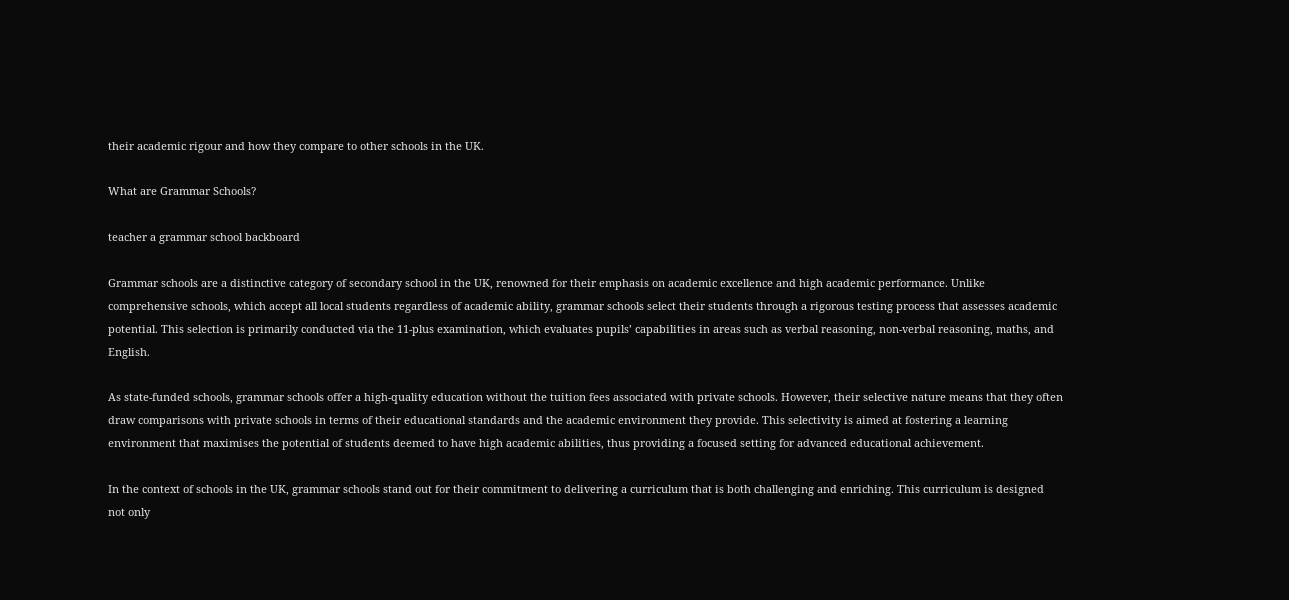their academic rigour and how they compare to other schools in the UK.

What are Grammar Schools?

teacher a grammar school backboard

Grammar schools are a distinctive category of secondary school in the UK, renowned for their emphasis on academic excellence and high academic performance. Unlike comprehensive schools, which accept all local students regardless of academic ability, grammar schools select their students through a rigorous testing process that assesses academic potential. This selection is primarily conducted via the 11-plus examination, which evaluates pupils’ capabilities in areas such as verbal reasoning, non-verbal reasoning, maths, and English.

As state-funded schools, grammar schools offer a high-quality education without the tuition fees associated with private schools. However, their selective nature means that they often draw comparisons with private schools in terms of their educational standards and the academic environment they provide. This selectivity is aimed at fostering a learning environment that maximises the potential of students deemed to have high academic abilities, thus providing a focused setting for advanced educational achievement.

In the context of schools in the UK, grammar schools stand out for their commitment to delivering a curriculum that is both challenging and enriching. This curriculum is designed not only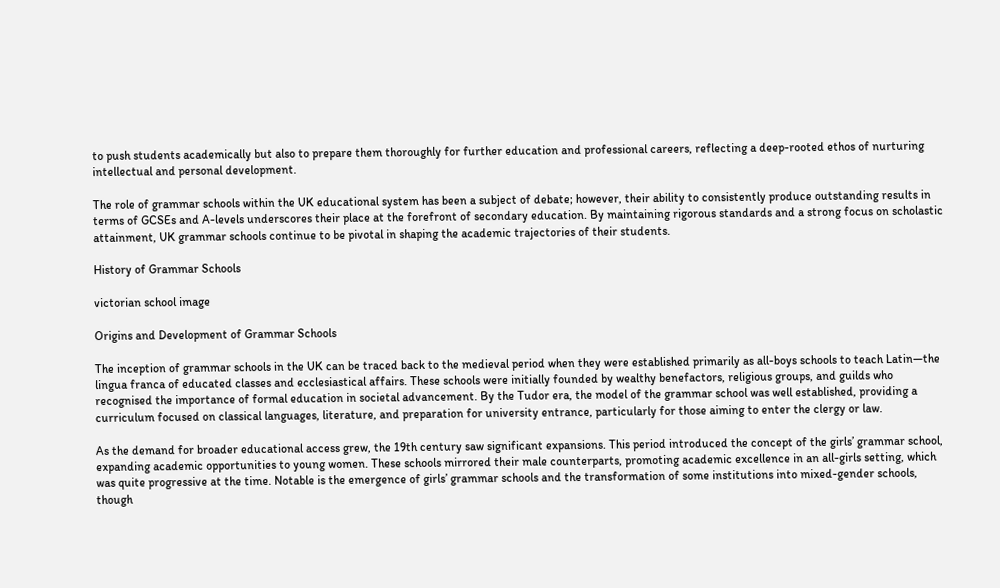to push students academically but also to prepare them thoroughly for further education and professional careers, reflecting a deep-rooted ethos of nurturing intellectual and personal development.

The role of grammar schools within the UK educational system has been a subject of debate; however, their ability to consistently produce outstanding results in terms of GCSEs and A-levels underscores their place at the forefront of secondary education. By maintaining rigorous standards and a strong focus on scholastic attainment, UK grammar schools continue to be pivotal in shaping the academic trajectories of their students.

History of Grammar Schools

victorian school image

Origins and Development of Grammar Schools

The inception of grammar schools in the UK can be traced back to the medieval period when they were established primarily as all-boys schools to teach Latin—the lingua franca of educated classes and ecclesiastical affairs. These schools were initially founded by wealthy benefactors, religious groups, and guilds who recognised the importance of formal education in societal advancement. By the Tudor era, the model of the grammar school was well established, providing a curriculum focused on classical languages, literature, and preparation for university entrance, particularly for those aiming to enter the clergy or law.

As the demand for broader educational access grew, the 19th century saw significant expansions. This period introduced the concept of the girls’ grammar school, expanding academic opportunities to young women. These schools mirrored their male counterparts, promoting academic excellence in an all-girls setting, which was quite progressive at the time. Notable is the emergence of girls’ grammar schools and the transformation of some institutions into mixed-gender schools, though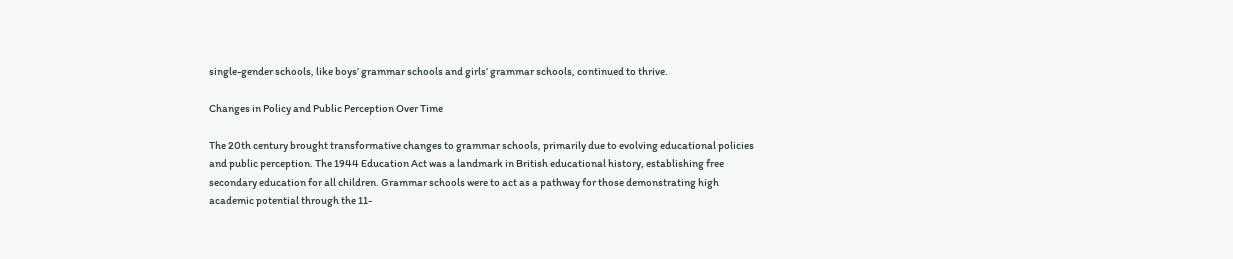single-gender schools, like boys’ grammar schools and girls’ grammar schools, continued to thrive.

Changes in Policy and Public Perception Over Time

The 20th century brought transformative changes to grammar schools, primarily due to evolving educational policies and public perception. The 1944 Education Act was a landmark in British educational history, establishing free secondary education for all children. Grammar schools were to act as a pathway for those demonstrating high academic potential through the 11-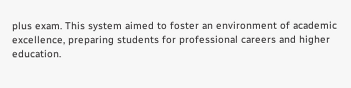plus exam. This system aimed to foster an environment of academic excellence, preparing students for professional careers and higher education.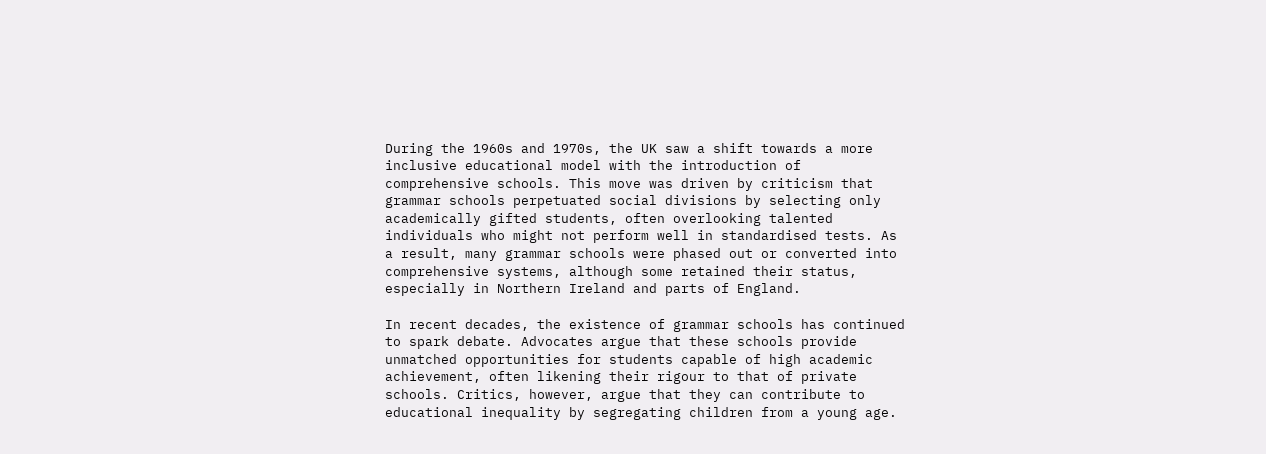During the 1960s and 1970s, the UK saw a shift towards a more inclusive educational model with the introduction of comprehensive schools. This move was driven by criticism that grammar schools perpetuated social divisions by selecting only academically gifted students, often overlooking talented individuals who might not perform well in standardised tests. As a result, many grammar schools were phased out or converted into comprehensive systems, although some retained their status, especially in Northern Ireland and parts of England.

In recent decades, the existence of grammar schools has continued to spark debate. Advocates argue that these schools provide unmatched opportunities for students capable of high academic achievement, often likening their rigour to that of private schools. Critics, however, argue that they can contribute to educational inequality by segregating children from a young age.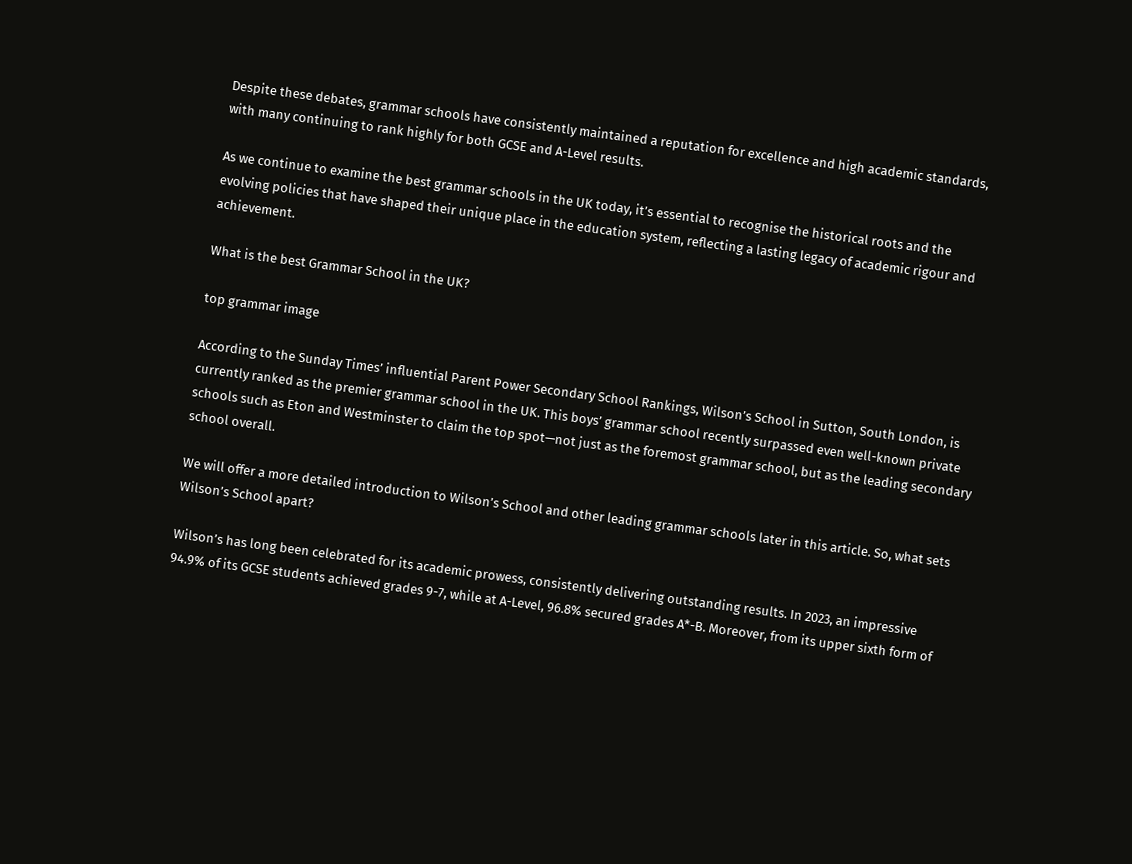Despite these debates, grammar schools have consistently maintained a reputation for excellence and high academic standards, with many continuing to rank highly for both GCSE and A-Level results.

As we continue to examine the best grammar schools in the UK today, it’s essential to recognise the historical roots and the evolving policies that have shaped their unique place in the education system, reflecting a lasting legacy of academic rigour and achievement.

What is the best Grammar School in the UK?

top grammar image

According to the Sunday Times’ influential Parent Power Secondary School Rankings, Wilson’s School in Sutton, South London, is currently ranked as the premier grammar school in the UK. This boys’ grammar school recently surpassed even well-known private schools such as Eton and Westminster to claim the top spot—not just as the foremost grammar school, but as the leading secondary school overall.

We will offer a more detailed introduction to Wilson’s School and other leading grammar schools later in this article. So, what sets Wilson’s School apart?

Wilson’s has long been celebrated for its academic prowess, consistently delivering outstanding results. In 2023, an impressive 94.9% of its GCSE students achieved grades 9-7, while at A-Level, 96.8% secured grades A*-B. Moreover, from its upper sixth form of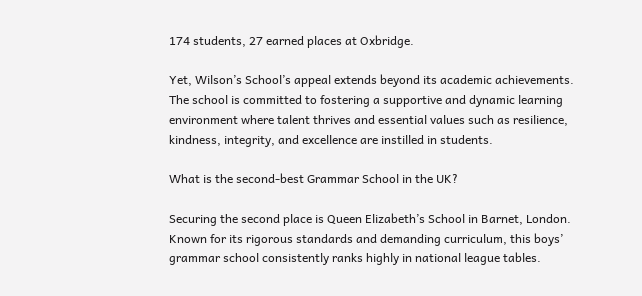174 students, 27 earned places at Oxbridge.

Yet, Wilson’s School’s appeal extends beyond its academic achievements. The school is committed to fostering a supportive and dynamic learning environment where talent thrives and essential values such as resilience, kindness, integrity, and excellence are instilled in students.

What is the second-best Grammar School in the UK?

Securing the second place is Queen Elizabeth’s School in Barnet, London. Known for its rigorous standards and demanding curriculum, this boys’ grammar school consistently ranks highly in national league tables.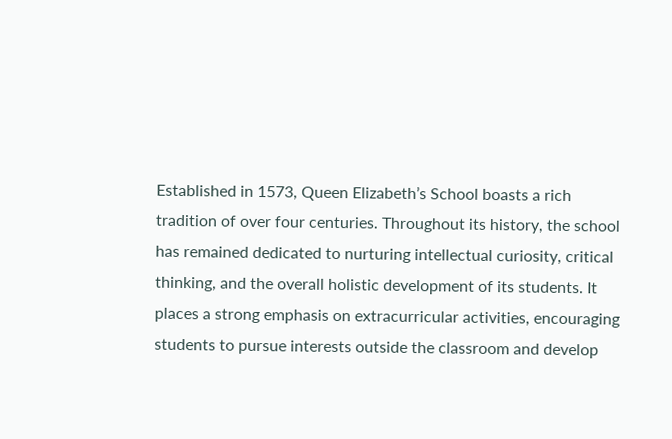Established in 1573, Queen Elizabeth’s School boasts a rich tradition of over four centuries. Throughout its history, the school has remained dedicated to nurturing intellectual curiosity, critical thinking, and the overall holistic development of its students. It places a strong emphasis on extracurricular activities, encouraging students to pursue interests outside the classroom and develop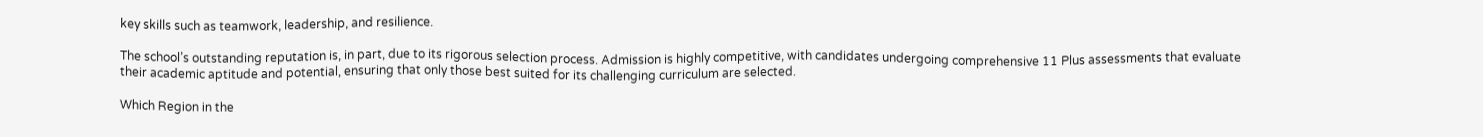key skills such as teamwork, leadership, and resilience.

The school’s outstanding reputation is, in part, due to its rigorous selection process. Admission is highly competitive, with candidates undergoing comprehensive 11 Plus assessments that evaluate their academic aptitude and potential, ensuring that only those best suited for its challenging curriculum are selected.

Which Region in the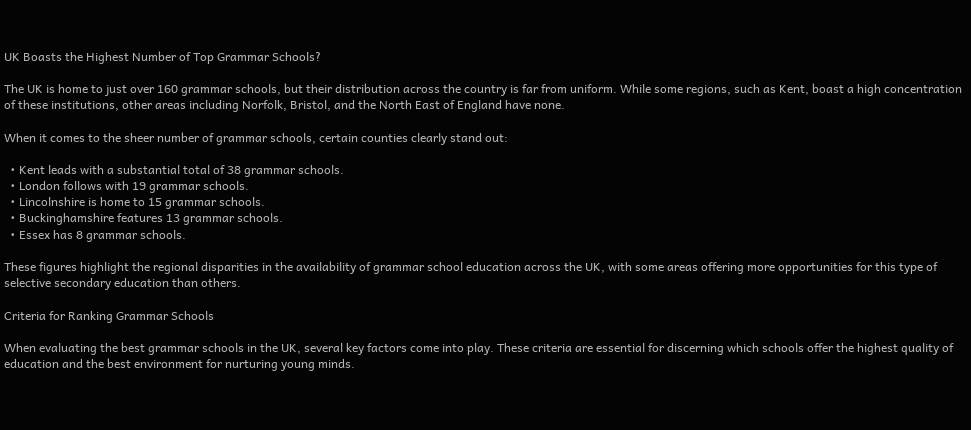UK Boasts the Highest Number of Top Grammar Schools?

The UK is home to just over 160 grammar schools, but their distribution across the country is far from uniform. While some regions, such as Kent, boast a high concentration of these institutions, other areas including Norfolk, Bristol, and the North East of England have none.

When it comes to the sheer number of grammar schools, certain counties clearly stand out:

  • Kent leads with a substantial total of 38 grammar schools.
  • London follows with 19 grammar schools.
  • Lincolnshire is home to 15 grammar schools.
  • Buckinghamshire features 13 grammar schools.
  • Essex has 8 grammar schools.

These figures highlight the regional disparities in the availability of grammar school education across the UK, with some areas offering more opportunities for this type of selective secondary education than others.

Criteria for Ranking Grammar Schools

When evaluating the best grammar schools in the UK, several key factors come into play. These criteria are essential for discerning which schools offer the highest quality of education and the best environment for nurturing young minds.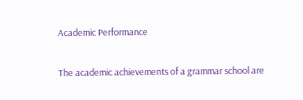Academic Performance

The academic achievements of a grammar school are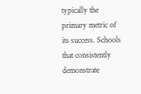typically the primary metric of its success. Schools that consistently demonstrate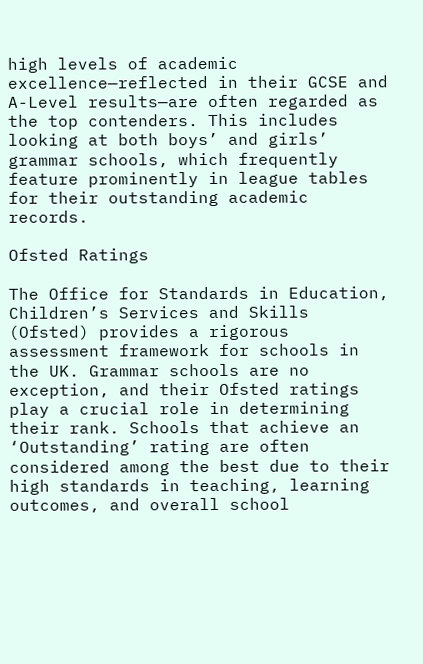high levels of academic excellence—reflected in their GCSE and A-Level results—are often regarded as the top contenders. This includes looking at both boys’ and girls’ grammar schools, which frequently feature prominently in league tables for their outstanding academic records.

Ofsted Ratings

The Office for Standards in Education, Children’s Services and Skills (Ofsted) provides a rigorous assessment framework for schools in the UK. Grammar schools are no exception, and their Ofsted ratings play a crucial role in determining their rank. Schools that achieve an ‘Outstanding’ rating are often considered among the best due to their high standards in teaching, learning outcomes, and overall school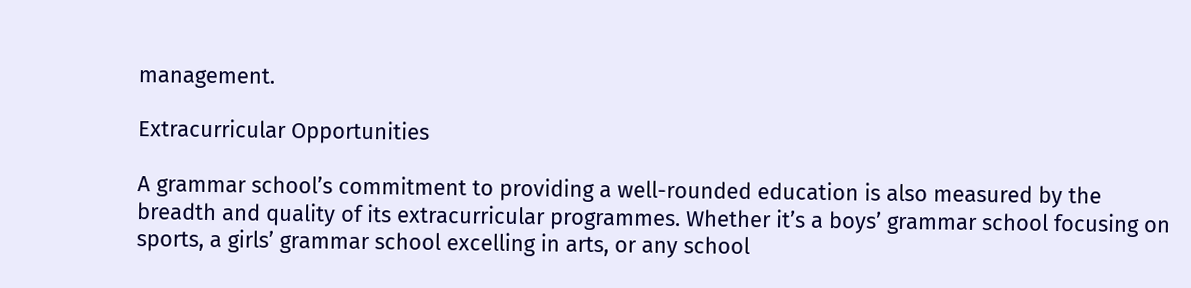management.

Extracurricular Opportunities

A grammar school’s commitment to providing a well-rounded education is also measured by the breadth and quality of its extracurricular programmes. Whether it’s a boys’ grammar school focusing on sports, a girls’ grammar school excelling in arts, or any school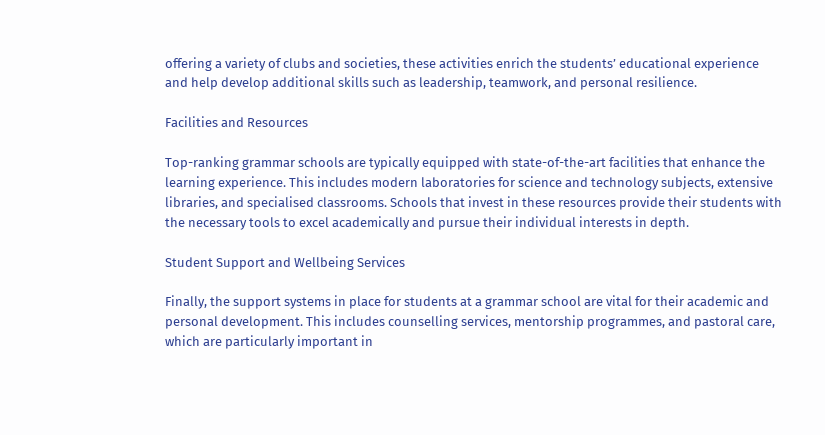offering a variety of clubs and societies, these activities enrich the students’ educational experience and help develop additional skills such as leadership, teamwork, and personal resilience.

Facilities and Resources

Top-ranking grammar schools are typically equipped with state-of-the-art facilities that enhance the learning experience. This includes modern laboratories for science and technology subjects, extensive libraries, and specialised classrooms. Schools that invest in these resources provide their students with the necessary tools to excel academically and pursue their individual interests in depth.

Student Support and Wellbeing Services

Finally, the support systems in place for students at a grammar school are vital for their academic and personal development. This includes counselling services, mentorship programmes, and pastoral care, which are particularly important in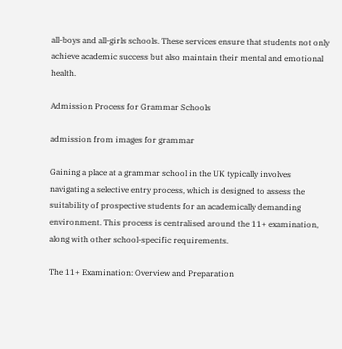all-boys and all-girls schools. These services ensure that students not only achieve academic success but also maintain their mental and emotional health.

Admission Process for Grammar Schools

admission from images for grammar

Gaining a place at a grammar school in the UK typically involves navigating a selective entry process, which is designed to assess the suitability of prospective students for an academically demanding environment. This process is centralised around the 11+ examination, along with other school-specific requirements.

The 11+ Examination: Overview and Preparation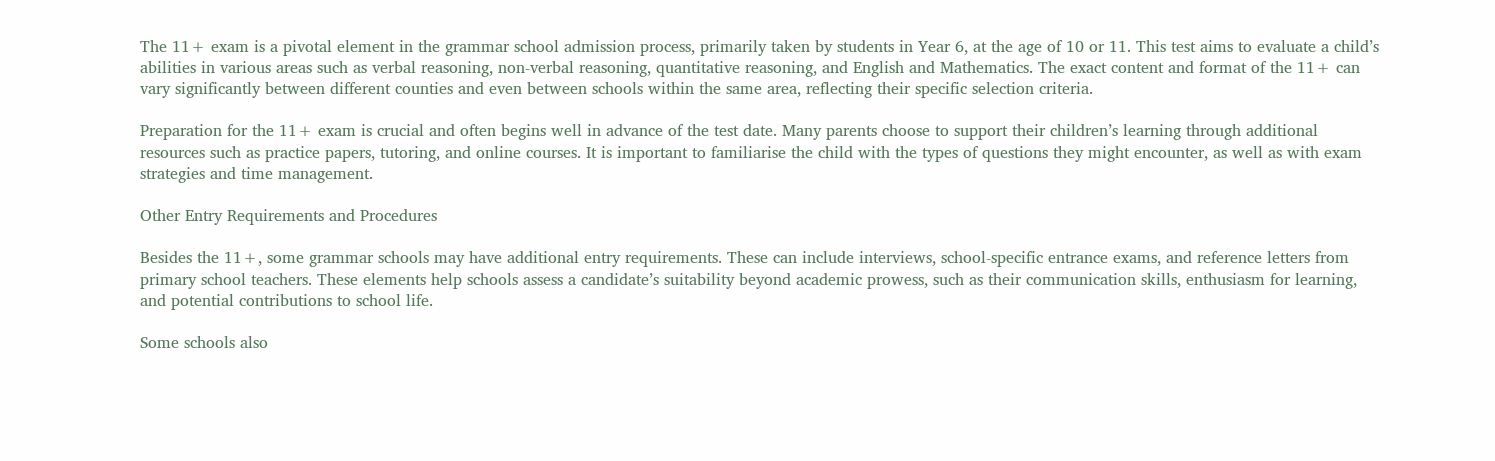The 11+ exam is a pivotal element in the grammar school admission process, primarily taken by students in Year 6, at the age of 10 or 11. This test aims to evaluate a child’s abilities in various areas such as verbal reasoning, non-verbal reasoning, quantitative reasoning, and English and Mathematics. The exact content and format of the 11+ can vary significantly between different counties and even between schools within the same area, reflecting their specific selection criteria.

Preparation for the 11+ exam is crucial and often begins well in advance of the test date. Many parents choose to support their children’s learning through additional resources such as practice papers, tutoring, and online courses. It is important to familiarise the child with the types of questions they might encounter, as well as with exam strategies and time management.

Other Entry Requirements and Procedures

Besides the 11+, some grammar schools may have additional entry requirements. These can include interviews, school-specific entrance exams, and reference letters from primary school teachers. These elements help schools assess a candidate’s suitability beyond academic prowess, such as their communication skills, enthusiasm for learning, and potential contributions to school life.

Some schools also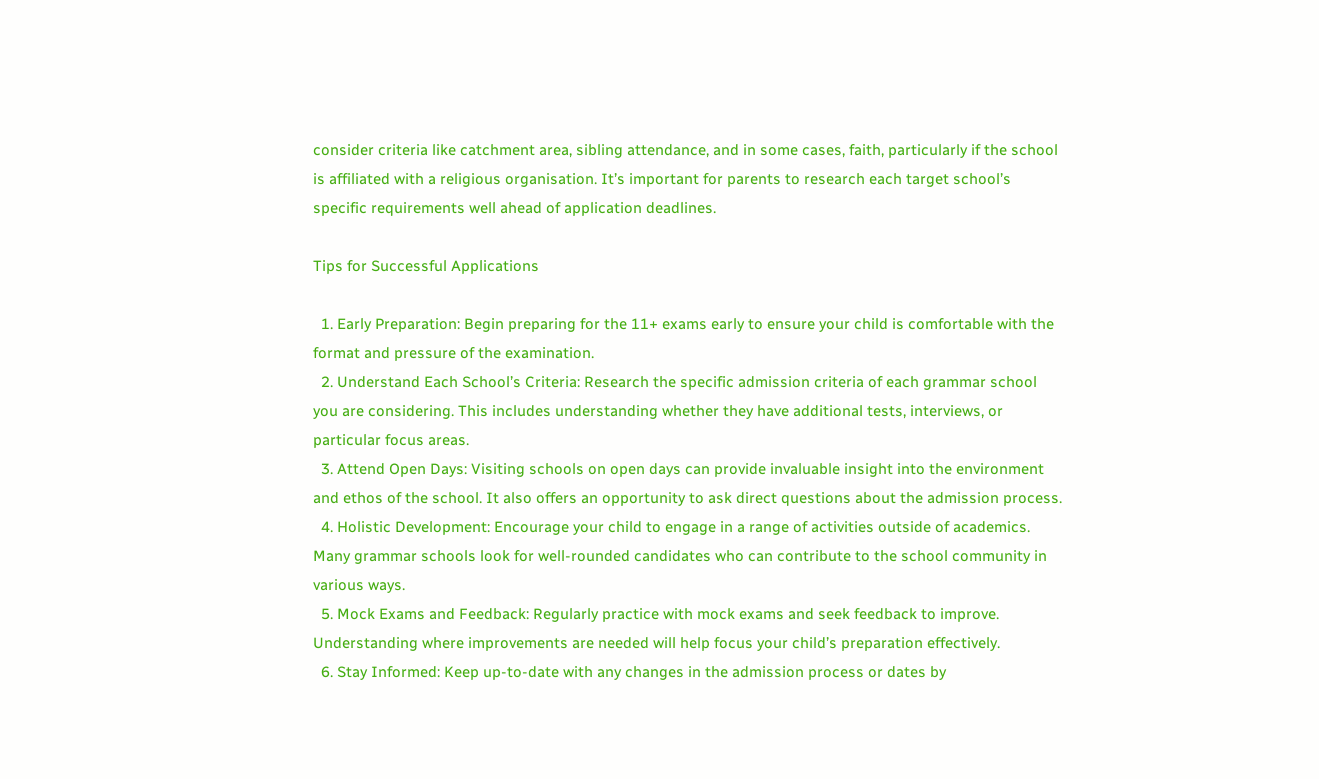consider criteria like catchment area, sibling attendance, and in some cases, faith, particularly if the school is affiliated with a religious organisation. It’s important for parents to research each target school’s specific requirements well ahead of application deadlines.

Tips for Successful Applications

  1. Early Preparation: Begin preparing for the 11+ exams early to ensure your child is comfortable with the format and pressure of the examination.
  2. Understand Each School’s Criteria: Research the specific admission criteria of each grammar school you are considering. This includes understanding whether they have additional tests, interviews, or particular focus areas.
  3. Attend Open Days: Visiting schools on open days can provide invaluable insight into the environment and ethos of the school. It also offers an opportunity to ask direct questions about the admission process.
  4. Holistic Development: Encourage your child to engage in a range of activities outside of academics. Many grammar schools look for well-rounded candidates who can contribute to the school community in various ways.
  5. Mock Exams and Feedback: Regularly practice with mock exams and seek feedback to improve. Understanding where improvements are needed will help focus your child’s preparation effectively.
  6. Stay Informed: Keep up-to-date with any changes in the admission process or dates by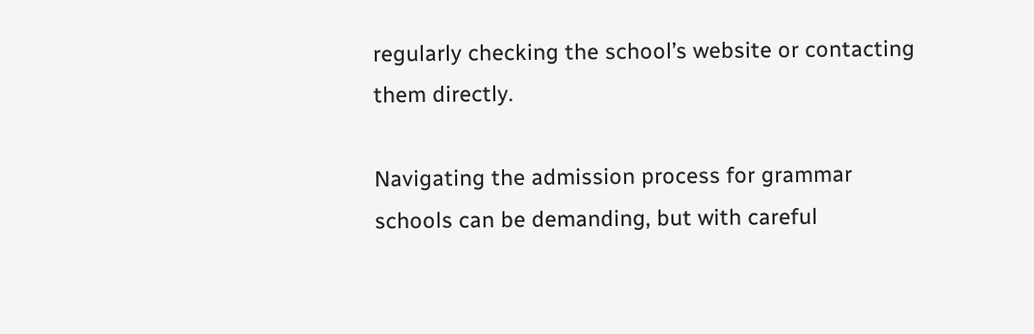regularly checking the school’s website or contacting them directly.

Navigating the admission process for grammar schools can be demanding, but with careful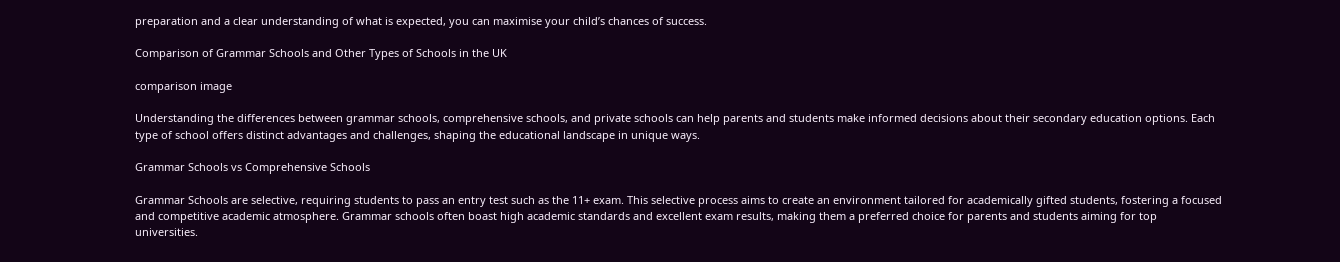preparation and a clear understanding of what is expected, you can maximise your child’s chances of success.

Comparison of Grammar Schools and Other Types of Schools in the UK

comparison image

Understanding the differences between grammar schools, comprehensive schools, and private schools can help parents and students make informed decisions about their secondary education options. Each type of school offers distinct advantages and challenges, shaping the educational landscape in unique ways.

Grammar Schools vs Comprehensive Schools

Grammar Schools are selective, requiring students to pass an entry test such as the 11+ exam. This selective process aims to create an environment tailored for academically gifted students, fostering a focused and competitive academic atmosphere. Grammar schools often boast high academic standards and excellent exam results, making them a preferred choice for parents and students aiming for top universities.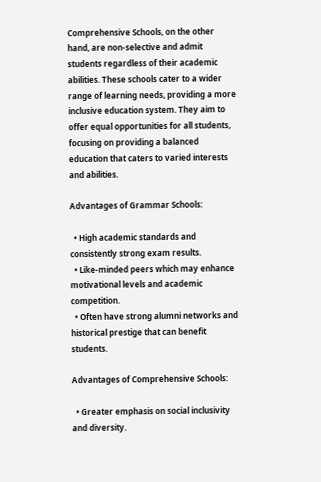Comprehensive Schools, on the other hand, are non-selective and admit students regardless of their academic abilities. These schools cater to a wider range of learning needs, providing a more inclusive education system. They aim to offer equal opportunities for all students, focusing on providing a balanced education that caters to varied interests and abilities.

Advantages of Grammar Schools:

  • High academic standards and consistently strong exam results.
  • Like-minded peers which may enhance motivational levels and academic competition.
  • Often have strong alumni networks and historical prestige that can benefit students.

Advantages of Comprehensive Schools:

  • Greater emphasis on social inclusivity and diversity.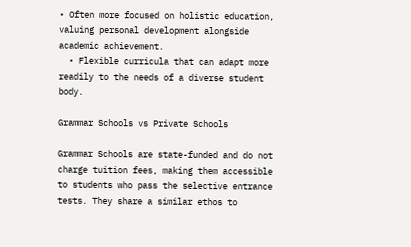• Often more focused on holistic education, valuing personal development alongside academic achievement.
  • Flexible curricula that can adapt more readily to the needs of a diverse student body.

Grammar Schools vs Private Schools

Grammar Schools are state-funded and do not charge tuition fees, making them accessible to students who pass the selective entrance tests. They share a similar ethos to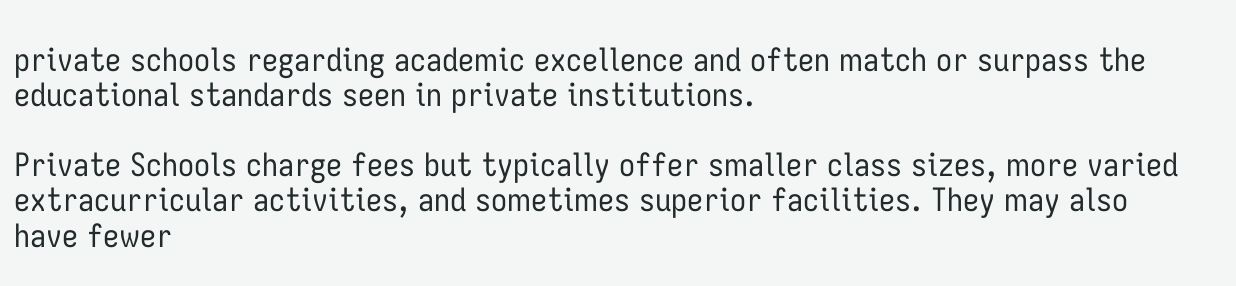private schools regarding academic excellence and often match or surpass the educational standards seen in private institutions.

Private Schools charge fees but typically offer smaller class sizes, more varied extracurricular activities, and sometimes superior facilities. They may also have fewer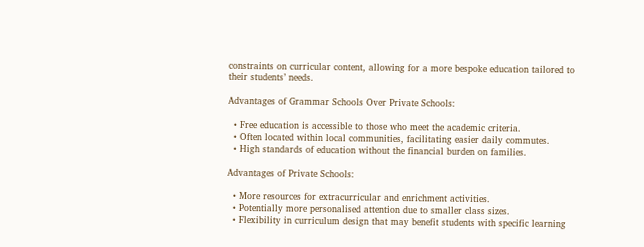constraints on curricular content, allowing for a more bespoke education tailored to their students’ needs.

Advantages of Grammar Schools Over Private Schools:

  • Free education is accessible to those who meet the academic criteria.
  • Often located within local communities, facilitating easier daily commutes.
  • High standards of education without the financial burden on families.

Advantages of Private Schools:

  • More resources for extracurricular and enrichment activities.
  • Potentially more personalised attention due to smaller class sizes.
  • Flexibility in curriculum design that may benefit students with specific learning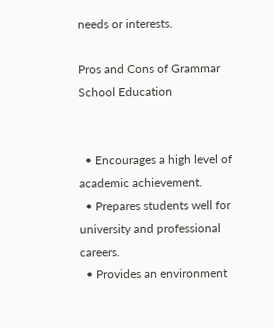needs or interests.

Pros and Cons of Grammar School Education


  • Encourages a high level of academic achievement.
  • Prepares students well for university and professional careers.
  • Provides an environment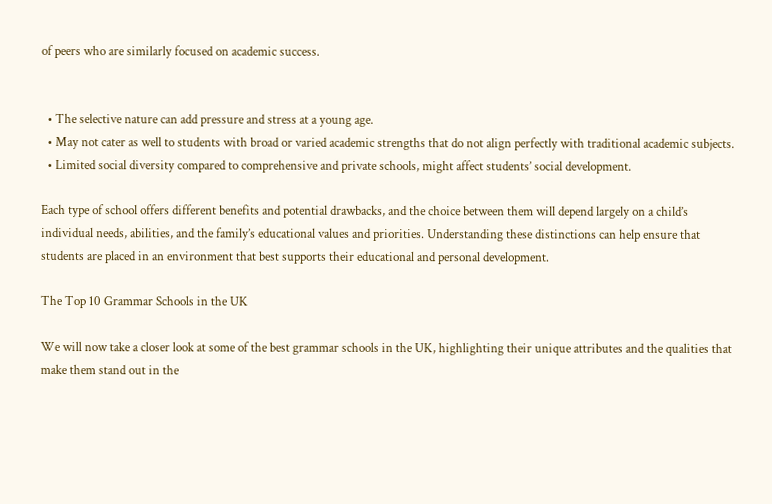of peers who are similarly focused on academic success.


  • The selective nature can add pressure and stress at a young age.
  • May not cater as well to students with broad or varied academic strengths that do not align perfectly with traditional academic subjects.
  • Limited social diversity compared to comprehensive and private schools, might affect students’ social development.

Each type of school offers different benefits and potential drawbacks, and the choice between them will depend largely on a child’s individual needs, abilities, and the family’s educational values and priorities. Understanding these distinctions can help ensure that students are placed in an environment that best supports their educational and personal development.

The Top 10 Grammar Schools in the UK

We will now take a closer look at some of the best grammar schools in the UK, highlighting their unique attributes and the qualities that make them stand out in the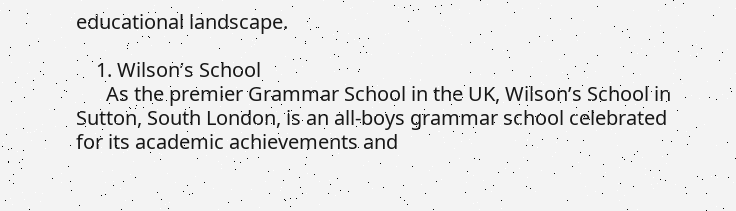educational landscape.

    1. Wilson’s School
      As the premier Grammar School in the UK, Wilson’s School in Sutton, South London, is an all-boys grammar school celebrated for its academic achievements and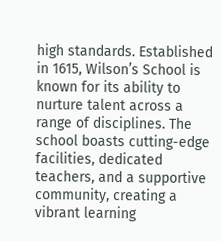high standards. Established in 1615, Wilson’s School is known for its ability to nurture talent across a range of disciplines. The school boasts cutting-edge facilities, dedicated teachers, and a supportive community, creating a vibrant learning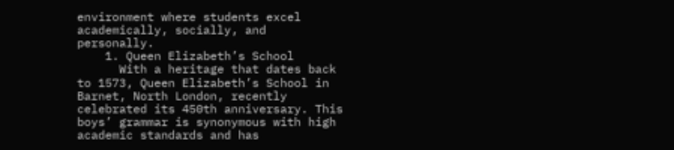environment where students excel academically, socially, and personally.
    1. Queen Elizabeth’s School
      With a heritage that dates back to 1573, Queen Elizabeth’s School in Barnet, North London, recently celebrated its 450th anniversary. This boys’ grammar is synonymous with high academic standards and has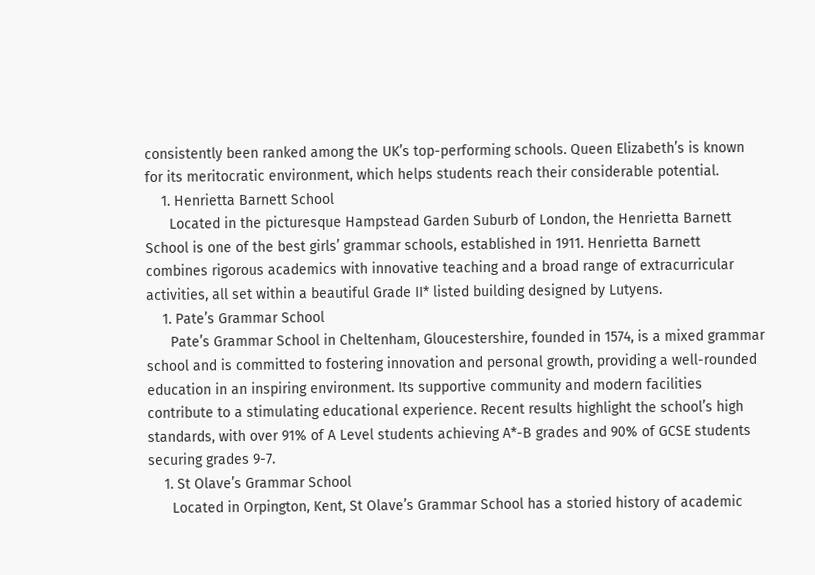consistently been ranked among the UK’s top-performing schools. Queen Elizabeth’s is known for its meritocratic environment, which helps students reach their considerable potential.
    1. Henrietta Barnett School
      Located in the picturesque Hampstead Garden Suburb of London, the Henrietta Barnett School is one of the best girls’ grammar schools, established in 1911. Henrietta Barnett combines rigorous academics with innovative teaching and a broad range of extracurricular activities, all set within a beautiful Grade II* listed building designed by Lutyens.
    1. Pate’s Grammar School
      Pate’s Grammar School in Cheltenham, Gloucestershire, founded in 1574, is a mixed grammar school and is committed to fostering innovation and personal growth, providing a well-rounded education in an inspiring environment. Its supportive community and modern facilities contribute to a stimulating educational experience. Recent results highlight the school’s high standards, with over 91% of A Level students achieving A*-B grades and 90% of GCSE students securing grades 9-7.
    1. St Olave’s Grammar School
      Located in Orpington, Kent, St Olave’s Grammar School has a storied history of academic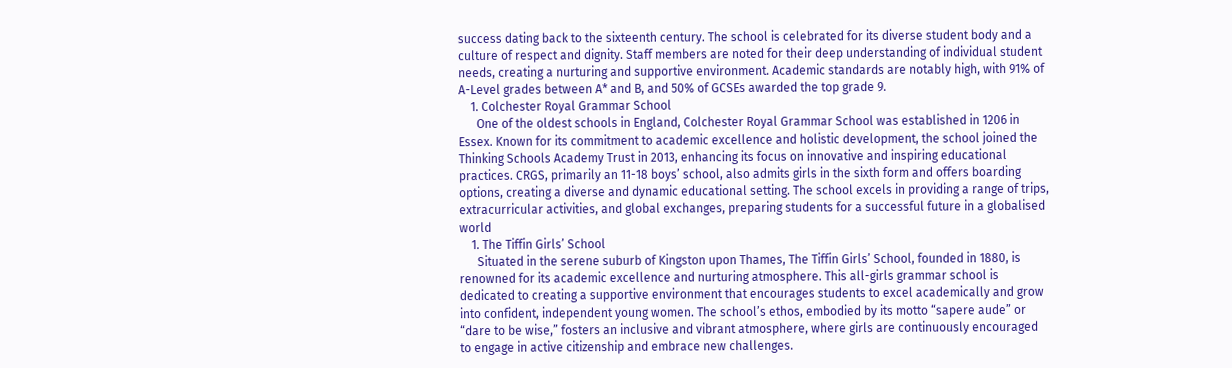success dating back to the sixteenth century. The school is celebrated for its diverse student body and a culture of respect and dignity. Staff members are noted for their deep understanding of individual student needs, creating a nurturing and supportive environment. Academic standards are notably high, with 91% of A-Level grades between A* and B, and 50% of GCSEs awarded the top grade 9.
    1. Colchester Royal Grammar School
      One of the oldest schools in England, Colchester Royal Grammar School was established in 1206 in Essex. Known for its commitment to academic excellence and holistic development, the school joined the Thinking Schools Academy Trust in 2013, enhancing its focus on innovative and inspiring educational practices. CRGS, primarily an 11-18 boys’ school, also admits girls in the sixth form and offers boarding options, creating a diverse and dynamic educational setting. The school excels in providing a range of trips, extracurricular activities, and global exchanges, preparing students for a successful future in a globalised world
    1. The Tiffin Girls’ School
      Situated in the serene suburb of Kingston upon Thames, The Tiffin Girls’ School, founded in 1880, is renowned for its academic excellence and nurturing atmosphere. This all-girls grammar school is dedicated to creating a supportive environment that encourages students to excel academically and grow into confident, independent young women. The school’s ethos, embodied by its motto “sapere aude” or “dare to be wise,” fosters an inclusive and vibrant atmosphere, where girls are continuously encouraged to engage in active citizenship and embrace new challenges.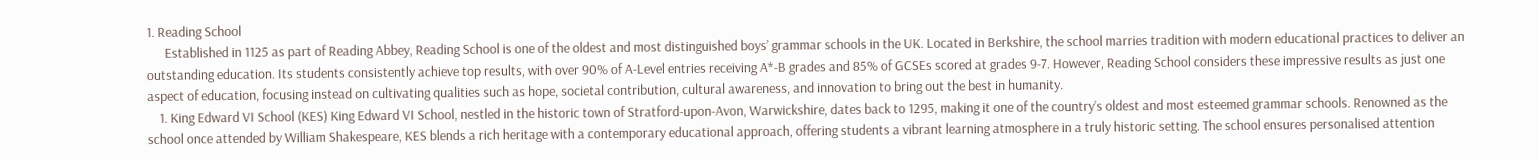1. Reading School
      Established in 1125 as part of Reading Abbey, Reading School is one of the oldest and most distinguished boys’ grammar schools in the UK. Located in Berkshire, the school marries tradition with modern educational practices to deliver an outstanding education. Its students consistently achieve top results, with over 90% of A-Level entries receiving A*-B grades and 85% of GCSEs scored at grades 9-7. However, Reading School considers these impressive results as just one aspect of education, focusing instead on cultivating qualities such as hope, societal contribution, cultural awareness, and innovation to bring out the best in humanity.
    1. King Edward VI School (KES) King Edward VI School, nestled in the historic town of Stratford-upon-Avon, Warwickshire, dates back to 1295, making it one of the country’s oldest and most esteemed grammar schools. Renowned as the school once attended by William Shakespeare, KES blends a rich heritage with a contemporary educational approach, offering students a vibrant learning atmosphere in a truly historic setting. The school ensures personalised attention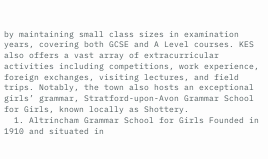by maintaining small class sizes in examination years, covering both GCSE and A Level courses. KES also offers a vast array of extracurricular activities including competitions, work experience, foreign exchanges, visiting lectures, and field trips. Notably, the town also hosts an exceptional girls’ grammar, Stratford-upon-Avon Grammar School for Girls, known locally as Shottery.
  1. Altrincham Grammar School for Girls Founded in 1910 and situated in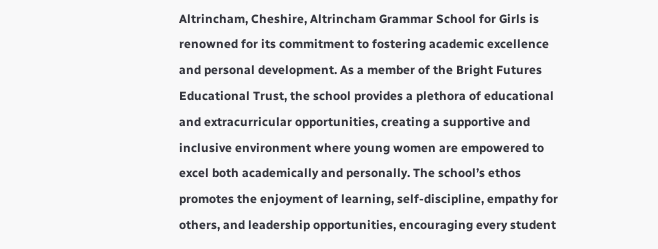Altrincham, Cheshire, Altrincham Grammar School for Girls is renowned for its commitment to fostering academic excellence and personal development. As a member of the Bright Futures Educational Trust, the school provides a plethora of educational and extracurricular opportunities, creating a supportive and inclusive environment where young women are empowered to excel both academically and personally. The school’s ethos promotes the enjoyment of learning, self-discipline, empathy for others, and leadership opportunities, encouraging every student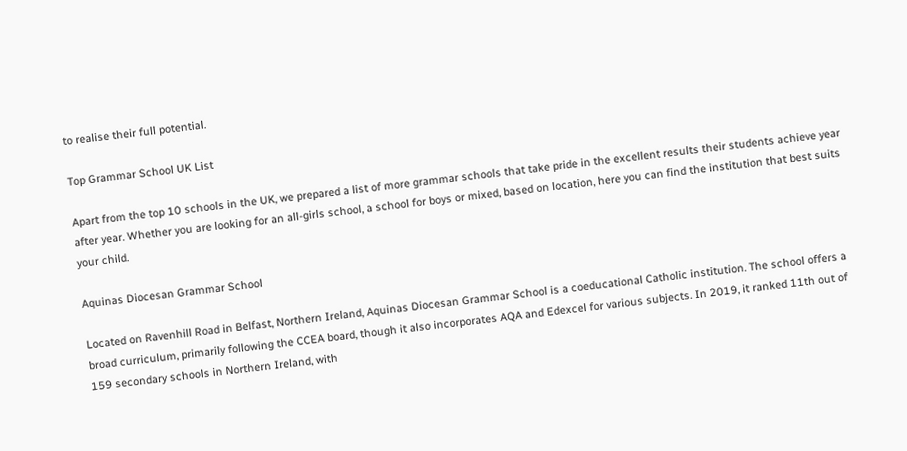to realise their full potential.

Top Grammar School UK List

Apart from the top 10 schools in the UK, we prepared a list of more grammar schools that take pride in the excellent results their students achieve year after year. Whether you are looking for an all-girls school, a school for boys or mixed, based on location, here you can find the institution that best suits your child.

Aquinas Diocesan Grammar School

Located on Ravenhill Road in Belfast, Northern Ireland, Aquinas Diocesan Grammar School is a coeducational Catholic institution. The school offers a broad curriculum, primarily following the CCEA board, though it also incorporates AQA and Edexcel for various subjects. In 2019, it ranked 11th out of 159 secondary schools in Northern Ireland, with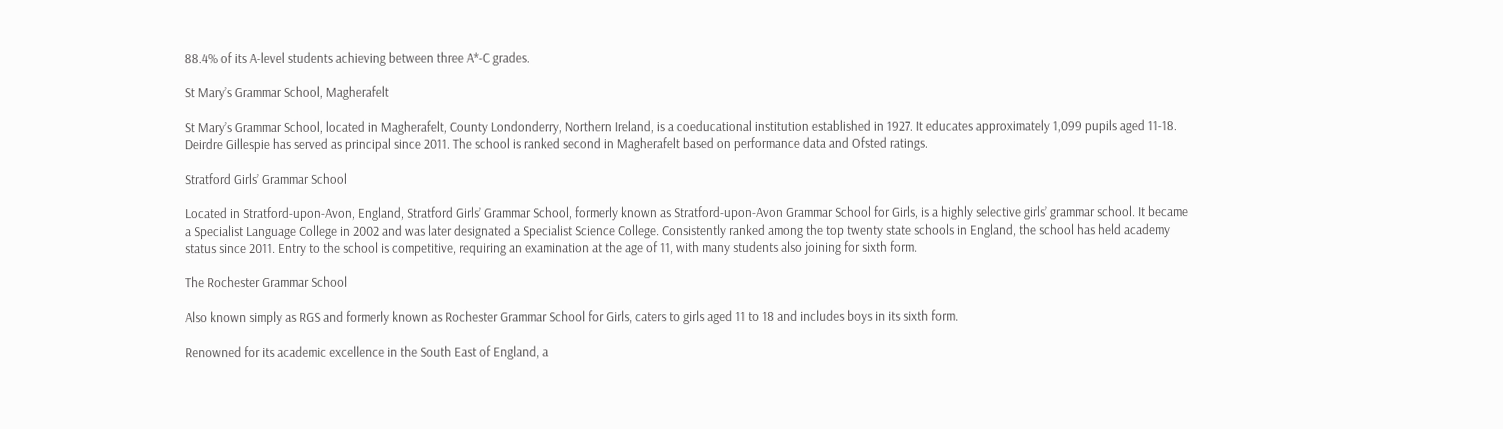88.4% of its A-level students achieving between three A*-C grades.

St Mary’s Grammar School, Magherafelt

St Mary’s Grammar School, located in Magherafelt, County Londonderry, Northern Ireland, is a coeducational institution established in 1927. It educates approximately 1,099 pupils aged 11-18. Deirdre Gillespie has served as principal since 2011. The school is ranked second in Magherafelt based on performance data and Ofsted ratings.

Stratford Girls’ Grammar School

Located in Stratford-upon-Avon, England, Stratford Girls’ Grammar School, formerly known as Stratford-upon-Avon Grammar School for Girls, is a highly selective girls’ grammar school. It became a Specialist Language College in 2002 and was later designated a Specialist Science College. Consistently ranked among the top twenty state schools in England, the school has held academy status since 2011. Entry to the school is competitive, requiring an examination at the age of 11, with many students also joining for sixth form.

The Rochester Grammar School

Also known simply as RGS and formerly known as Rochester Grammar School for Girls, caters to girls aged 11 to 18 and includes boys in its sixth form.

Renowned for its academic excellence in the South East of England, a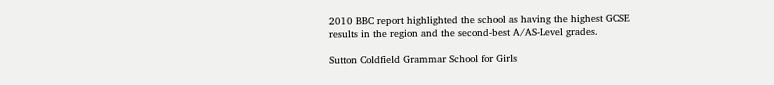2010 BBC report highlighted the school as having the highest GCSE results in the region and the second-best A/AS-Level grades.

Sutton Coldfield Grammar School for Girls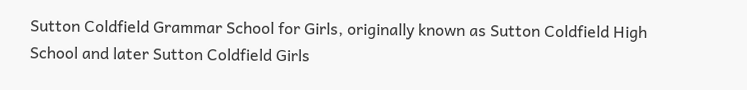Sutton Coldfield Grammar School for Girls, originally known as Sutton Coldfield High School and later Sutton Coldfield Girls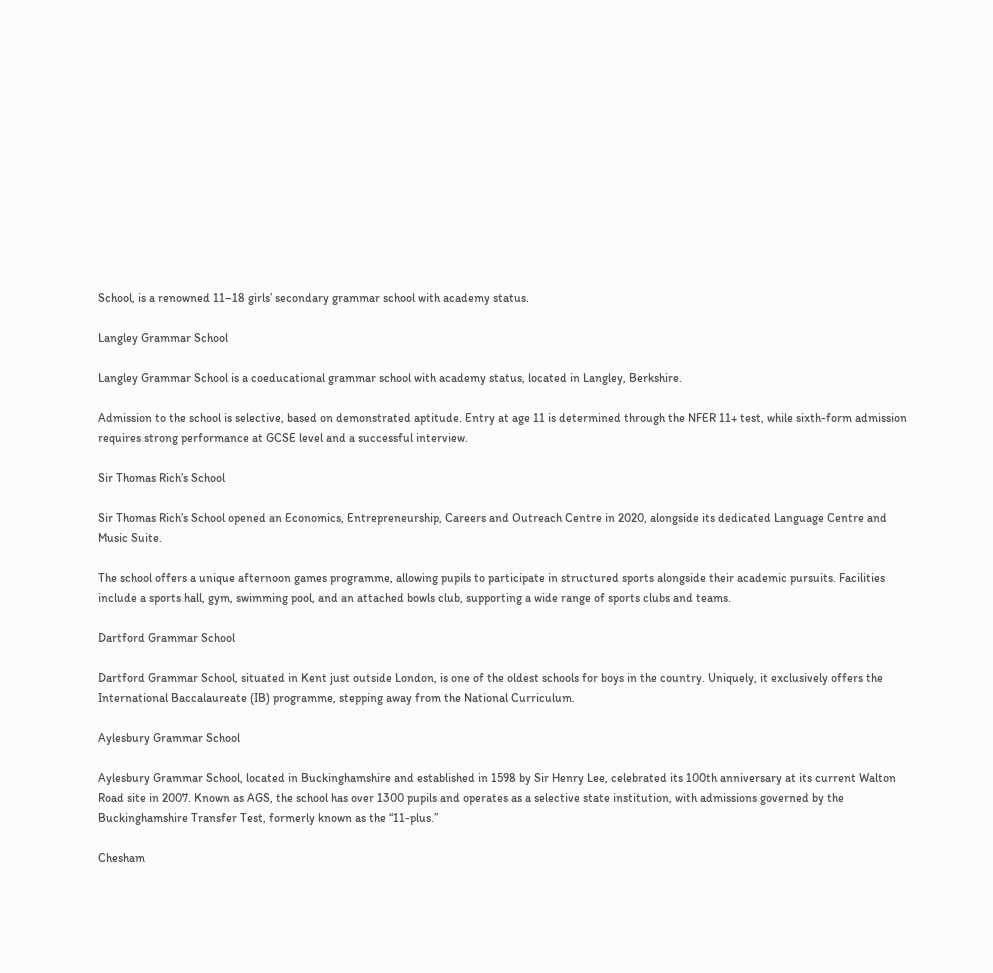School, is a renowned 11–18 girls’ secondary grammar school with academy status.

Langley Grammar School

Langley Grammar School is a coeducational grammar school with academy status, located in Langley, Berkshire.

Admission to the school is selective, based on demonstrated aptitude. Entry at age 11 is determined through the NFER 11+ test, while sixth-form admission requires strong performance at GCSE level and a successful interview.

Sir Thomas Rich’s School

Sir Thomas Rich’s School opened an Economics, Entrepreneurship, Careers and Outreach Centre in 2020, alongside its dedicated Language Centre and Music Suite.

The school offers a unique afternoon games programme, allowing pupils to participate in structured sports alongside their academic pursuits. Facilities include a sports hall, gym, swimming pool, and an attached bowls club, supporting a wide range of sports clubs and teams.

Dartford Grammar School

Dartford Grammar School, situated in Kent just outside London, is one of the oldest schools for boys in the country. Uniquely, it exclusively offers the International Baccalaureate (IB) programme, stepping away from the National Curriculum.

Aylesbury Grammar School

Aylesbury Grammar School, located in Buckinghamshire and established in 1598 by Sir Henry Lee, celebrated its 100th anniversary at its current Walton Road site in 2007. Known as AGS, the school has over 1300 pupils and operates as a selective state institution, with admissions governed by the Buckinghamshire Transfer Test, formerly known as the “11-plus.”

Chesham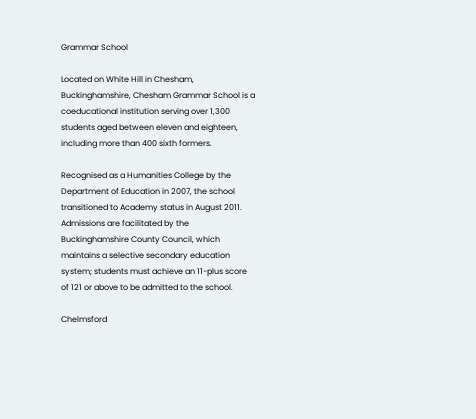Grammar School

Located on White Hill in Chesham, Buckinghamshire, Chesham Grammar School is a coeducational institution serving over 1,300 students aged between eleven and eighteen, including more than 400 sixth formers.

Recognised as a Humanities College by the Department of Education in 2007, the school transitioned to Academy status in August 2011. Admissions are facilitated by the Buckinghamshire County Council, which maintains a selective secondary education system; students must achieve an 11-plus score of 121 or above to be admitted to the school.

Chelmsford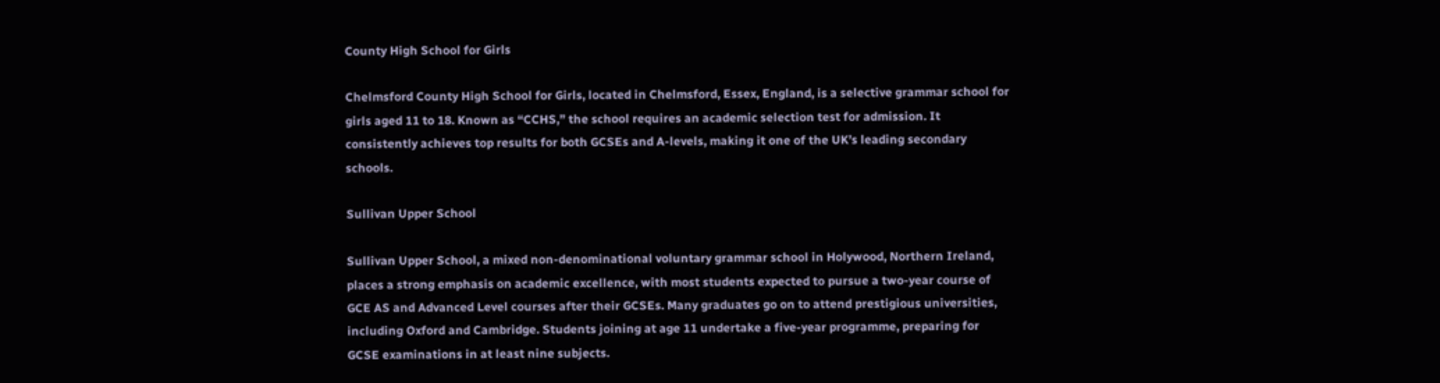County High School for Girls

Chelmsford County High School for Girls, located in Chelmsford, Essex, England, is a selective grammar school for girls aged 11 to 18. Known as “CCHS,” the school requires an academic selection test for admission. It consistently achieves top results for both GCSEs and A-levels, making it one of the UK’s leading secondary schools.

Sullivan Upper School

Sullivan Upper School, a mixed non-denominational voluntary grammar school in Holywood, Northern Ireland, places a strong emphasis on academic excellence, with most students expected to pursue a two-year course of GCE AS and Advanced Level courses after their GCSEs. Many graduates go on to attend prestigious universities, including Oxford and Cambridge. Students joining at age 11 undertake a five-year programme, preparing for GCSE examinations in at least nine subjects.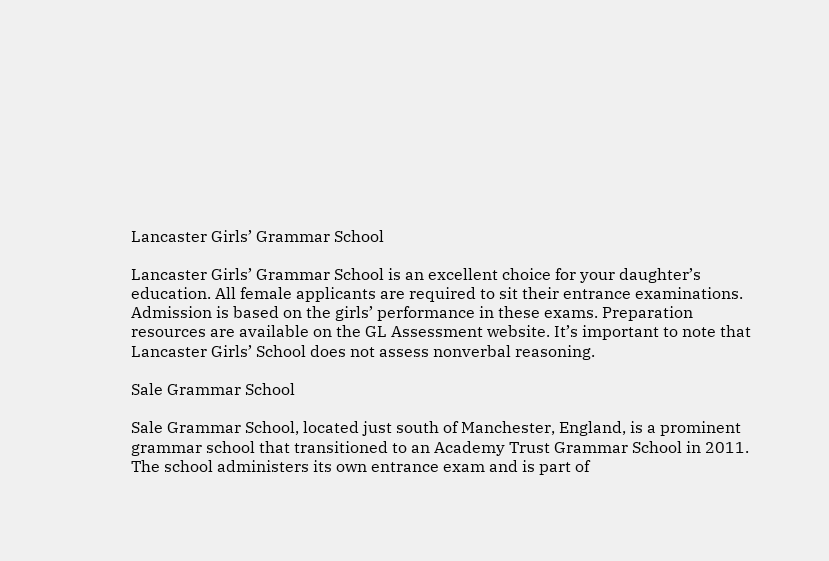Lancaster Girls’ Grammar School

Lancaster Girls’ Grammar School is an excellent choice for your daughter’s education. All female applicants are required to sit their entrance examinations. Admission is based on the girls’ performance in these exams. Preparation resources are available on the GL Assessment website. It’s important to note that Lancaster Girls’ School does not assess nonverbal reasoning.

Sale Grammar School

Sale Grammar School, located just south of Manchester, England, is a prominent grammar school that transitioned to an Academy Trust Grammar School in 2011. The school administers its own entrance exam and is part of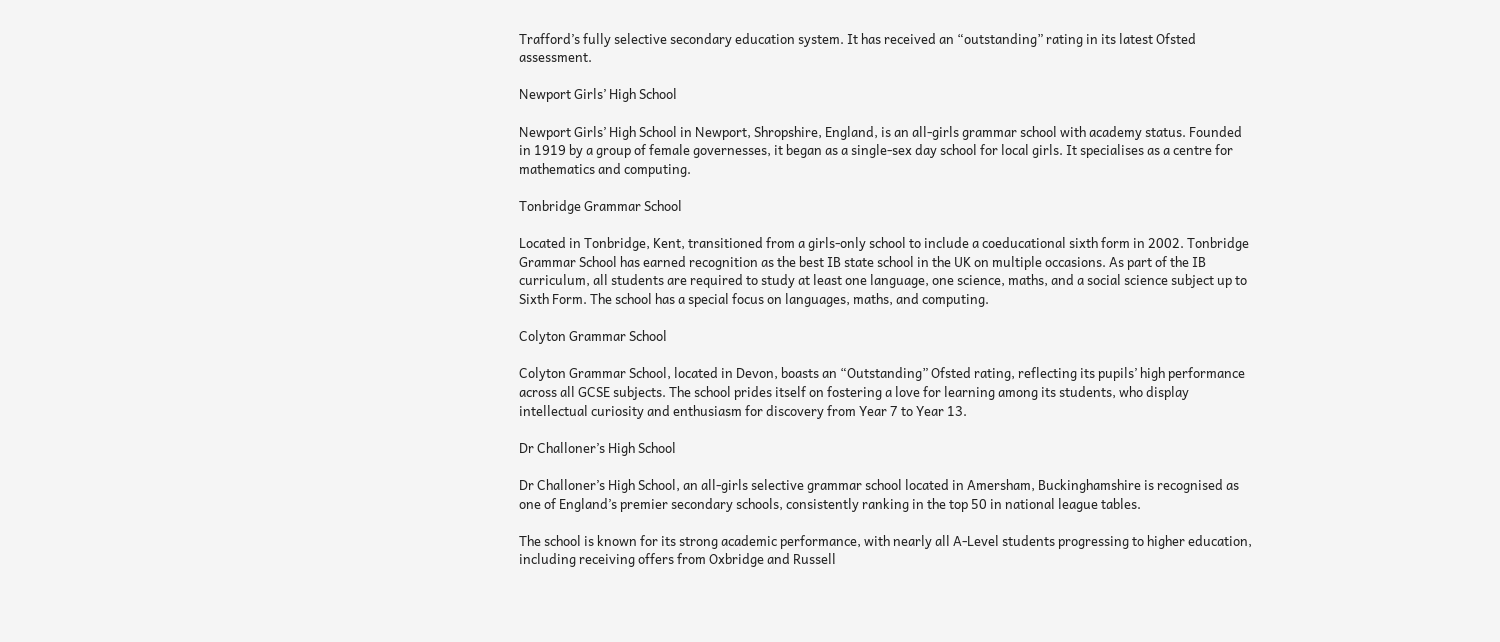Trafford’s fully selective secondary education system. It has received an “outstanding” rating in its latest Ofsted assessment.

Newport Girls’ High School

Newport Girls’ High School in Newport, Shropshire, England, is an all-girls grammar school with academy status. Founded in 1919 by a group of female governesses, it began as a single-sex day school for local girls. It specialises as a centre for mathematics and computing.

Tonbridge Grammar School

Located in Tonbridge, Kent, transitioned from a girls-only school to include a coeducational sixth form in 2002. Tonbridge Grammar School has earned recognition as the best IB state school in the UK on multiple occasions. As part of the IB curriculum, all students are required to study at least one language, one science, maths, and a social science subject up to Sixth Form. The school has a special focus on languages, maths, and computing.

Colyton Grammar School

Colyton Grammar School, located in Devon, boasts an “Outstanding” Ofsted rating, reflecting its pupils’ high performance across all GCSE subjects. The school prides itself on fostering a love for learning among its students, who display intellectual curiosity and enthusiasm for discovery from Year 7 to Year 13.

Dr Challoner’s High School

Dr Challoner’s High School, an all-girls selective grammar school located in Amersham, Buckinghamshire is recognised as one of England’s premier secondary schools, consistently ranking in the top 50 in national league tables.

The school is known for its strong academic performance, with nearly all A-Level students progressing to higher education, including receiving offers from Oxbridge and Russell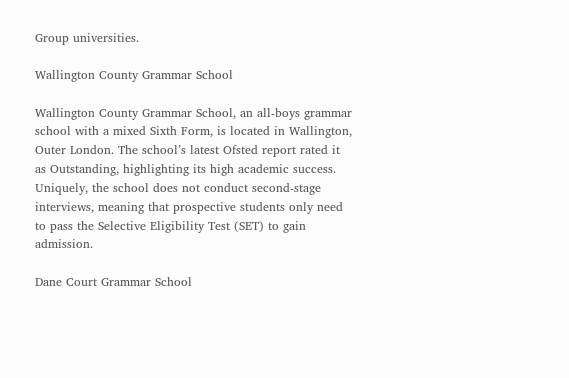Group universities.

Wallington County Grammar School

Wallington County Grammar School, an all-boys grammar school with a mixed Sixth Form, is located in Wallington, Outer London. The school’s latest Ofsted report rated it as Outstanding, highlighting its high academic success. Uniquely, the school does not conduct second-stage interviews, meaning that prospective students only need to pass the Selective Eligibility Test (SET) to gain admission.

Dane Court Grammar School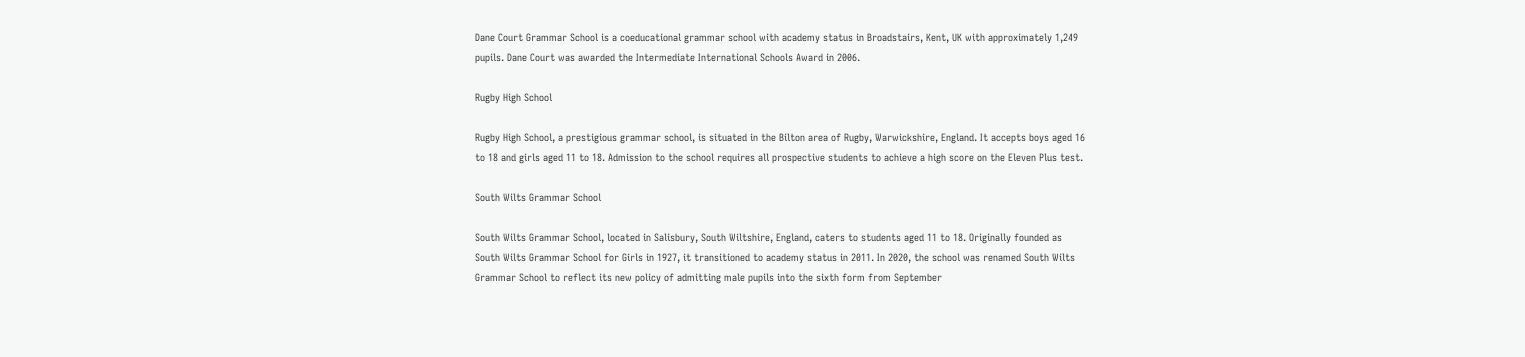Dane Court Grammar School is a coeducational grammar school with academy status in Broadstairs, Kent, UK with approximately 1,249 pupils. Dane Court was awarded the Intermediate International Schools Award in 2006.

Rugby High School

Rugby High School, a prestigious grammar school, is situated in the Bilton area of Rugby, Warwickshire, England. It accepts boys aged 16 to 18 and girls aged 11 to 18. Admission to the school requires all prospective students to achieve a high score on the Eleven Plus test.

South Wilts Grammar School

South Wilts Grammar School, located in Salisbury, South Wiltshire, England, caters to students aged 11 to 18. Originally founded as South Wilts Grammar School for Girls in 1927, it transitioned to academy status in 2011. In 2020, the school was renamed South Wilts Grammar School to reflect its new policy of admitting male pupils into the sixth form from September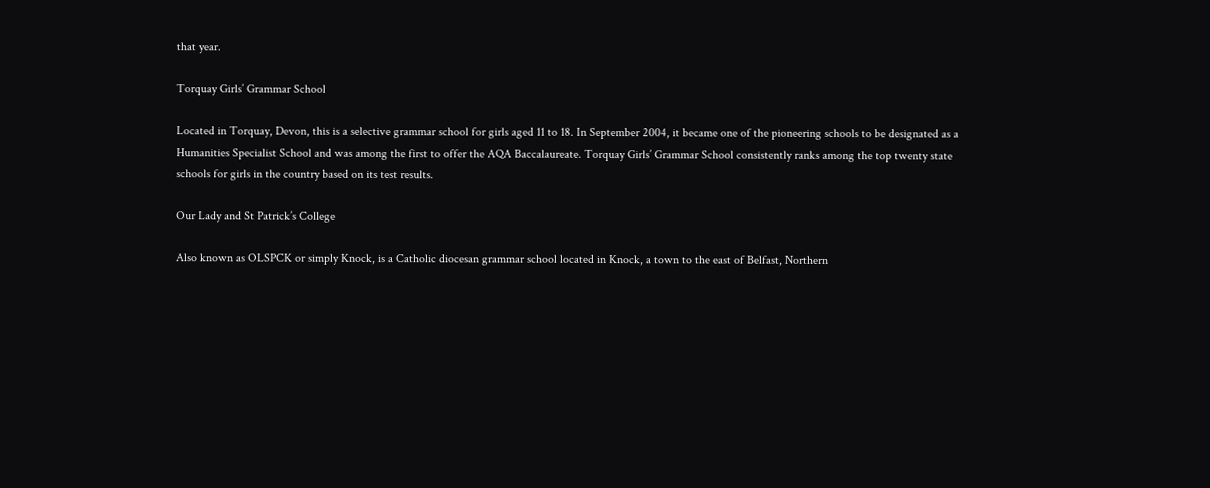that year.

Torquay Girls’ Grammar School

Located in Torquay, Devon, this is a selective grammar school for girls aged 11 to 18. In September 2004, it became one of the pioneering schools to be designated as a Humanities Specialist School and was among the first to offer the AQA Baccalaureate. Torquay Girls’ Grammar School consistently ranks among the top twenty state schools for girls in the country based on its test results.

Our Lady and St Patrick’s College

Also known as OLSPCK or simply Knock, is a Catholic diocesan grammar school located in Knock, a town to the east of Belfast, Northern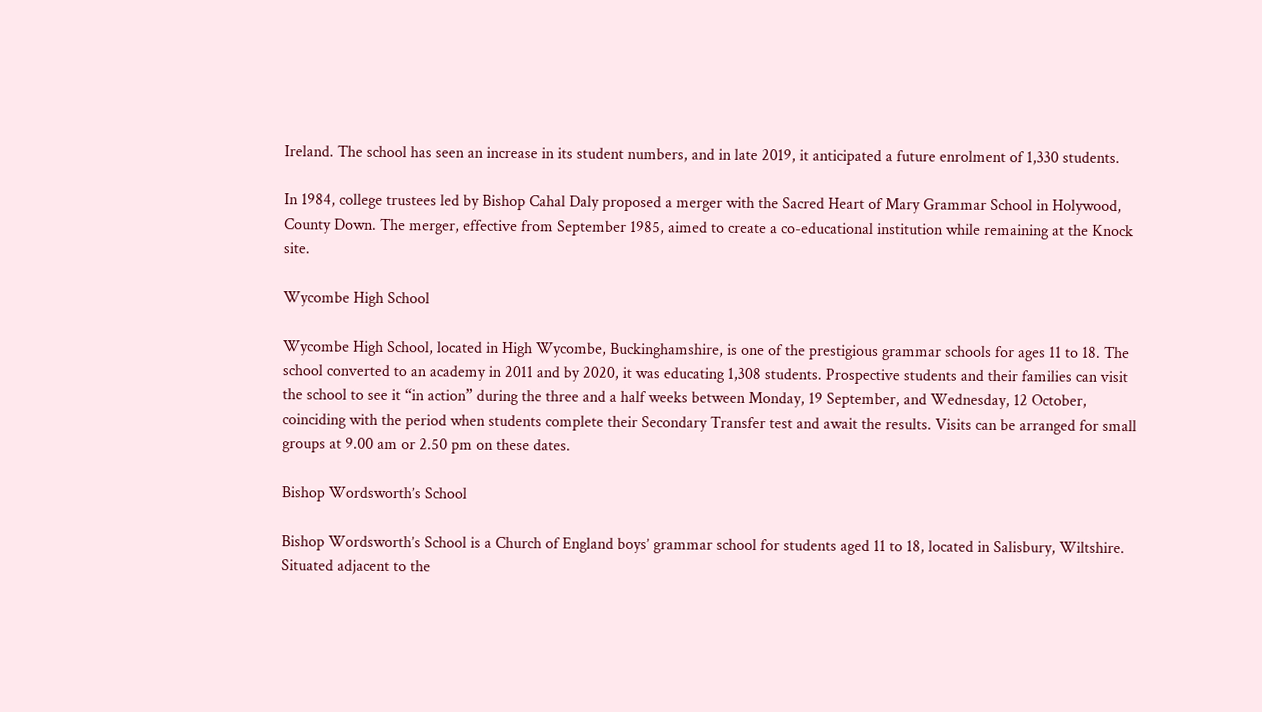Ireland. The school has seen an increase in its student numbers, and in late 2019, it anticipated a future enrolment of 1,330 students.

In 1984, college trustees led by Bishop Cahal Daly proposed a merger with the Sacred Heart of Mary Grammar School in Holywood, County Down. The merger, effective from September 1985, aimed to create a co-educational institution while remaining at the Knock site.

Wycombe High School

Wycombe High School, located in High Wycombe, Buckinghamshire, is one of the prestigious grammar schools for ages 11 to 18. The school converted to an academy in 2011 and by 2020, it was educating 1,308 students. Prospective students and their families can visit the school to see it “in action” during the three and a half weeks between Monday, 19 September, and Wednesday, 12 October, coinciding with the period when students complete their Secondary Transfer test and await the results. Visits can be arranged for small groups at 9.00 am or 2.50 pm on these dates.

Bishop Wordsworth’s School

Bishop Wordsworth’s School is a Church of England boys’ grammar school for students aged 11 to 18, located in Salisbury, Wiltshire. Situated adjacent to the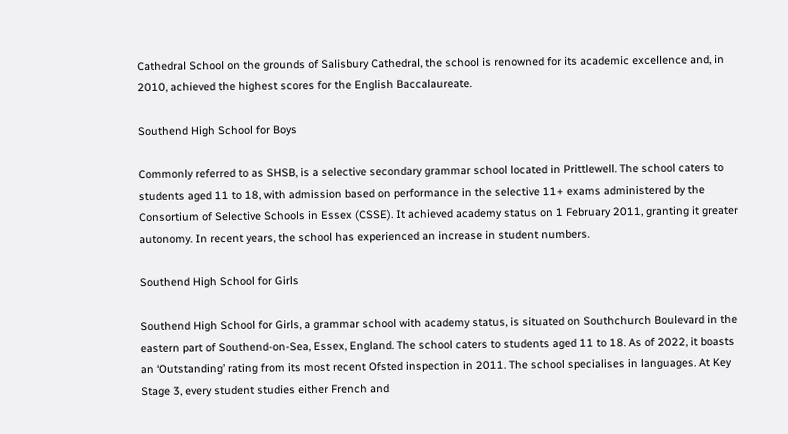Cathedral School on the grounds of Salisbury Cathedral, the school is renowned for its academic excellence and, in 2010, achieved the highest scores for the English Baccalaureate.

Southend High School for Boys

Commonly referred to as SHSB, is a selective secondary grammar school located in Prittlewell. The school caters to students aged 11 to 18, with admission based on performance in the selective 11+ exams administered by the Consortium of Selective Schools in Essex (CSSE). It achieved academy status on 1 February 2011, granting it greater autonomy. In recent years, the school has experienced an increase in student numbers.

Southend High School for Girls

Southend High School for Girls, a grammar school with academy status, is situated on Southchurch Boulevard in the eastern part of Southend-on-Sea, Essex, England. The school caters to students aged 11 to 18. As of 2022, it boasts an ‘Outstanding’ rating from its most recent Ofsted inspection in 2011. The school specialises in languages. At Key Stage 3, every student studies either French and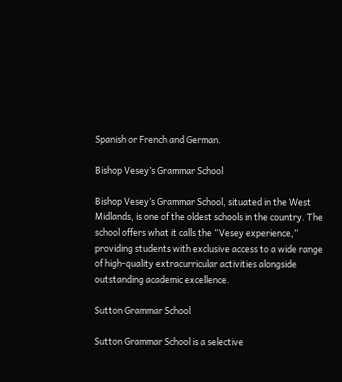Spanish or French and German.

Bishop Vesey’s Grammar School

Bishop Vesey’s Grammar School, situated in the West Midlands, is one of the oldest schools in the country. The school offers what it calls the “Vesey experience,” providing students with exclusive access to a wide range of high-quality extracurricular activities alongside outstanding academic excellence.

Sutton Grammar School

Sutton Grammar School is a selective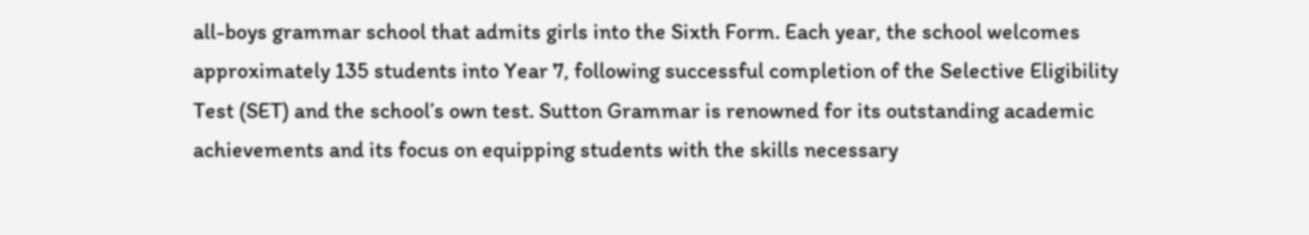all-boys grammar school that admits girls into the Sixth Form. Each year, the school welcomes approximately 135 students into Year 7, following successful completion of the Selective Eligibility Test (SET) and the school’s own test. Sutton Grammar is renowned for its outstanding academic achievements and its focus on equipping students with the skills necessary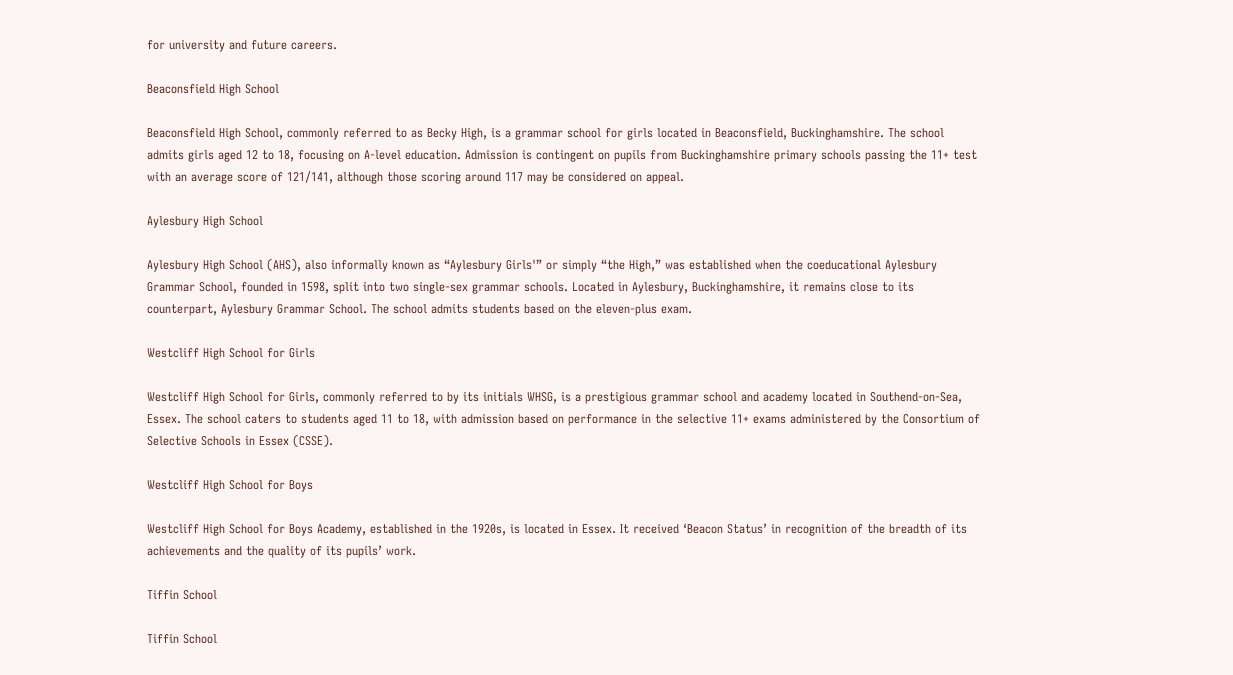for university and future careers.

Beaconsfield High School

Beaconsfield High School, commonly referred to as Becky High, is a grammar school for girls located in Beaconsfield, Buckinghamshire. The school admits girls aged 12 to 18, focusing on A-level education. Admission is contingent on pupils from Buckinghamshire primary schools passing the 11+ test with an average score of 121/141, although those scoring around 117 may be considered on appeal.

Aylesbury High School

Aylesbury High School (AHS), also informally known as “Aylesbury Girls'” or simply “the High,” was established when the coeducational Aylesbury Grammar School, founded in 1598, split into two single-sex grammar schools. Located in Aylesbury, Buckinghamshire, it remains close to its counterpart, Aylesbury Grammar School. The school admits students based on the eleven-plus exam.

Westcliff High School for Girls

Westcliff High School for Girls, commonly referred to by its initials WHSG, is a prestigious grammar school and academy located in Southend-on-Sea, Essex. The school caters to students aged 11 to 18, with admission based on performance in the selective 11+ exams administered by the Consortium of Selective Schools in Essex (CSSE).

Westcliff High School for Boys

Westcliff High School for Boys Academy, established in the 1920s, is located in Essex. It received ‘Beacon Status’ in recognition of the breadth of its achievements and the quality of its pupils’ work.

Tiffin School

Tiffin School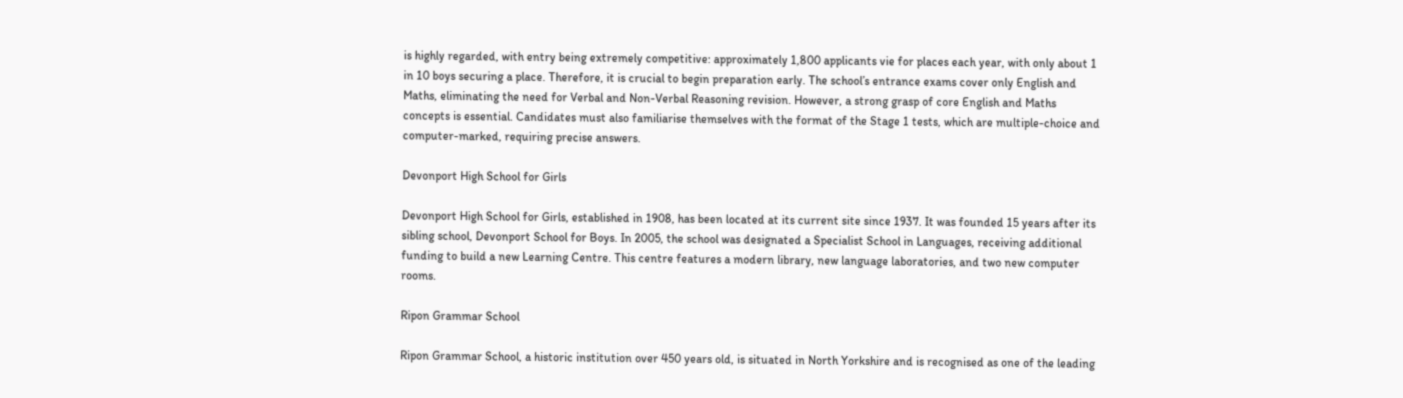is highly regarded, with entry being extremely competitive: approximately 1,800 applicants vie for places each year, with only about 1 in 10 boys securing a place. Therefore, it is crucial to begin preparation early. The school’s entrance exams cover only English and Maths, eliminating the need for Verbal and Non-Verbal Reasoning revision. However, a strong grasp of core English and Maths concepts is essential. Candidates must also familiarise themselves with the format of the Stage 1 tests, which are multiple-choice and computer-marked, requiring precise answers.

Devonport High School for Girls

Devonport High School for Girls, established in 1908, has been located at its current site since 1937. It was founded 15 years after its sibling school, Devonport School for Boys. In 2005, the school was designated a Specialist School in Languages, receiving additional funding to build a new Learning Centre. This centre features a modern library, new language laboratories, and two new computer rooms.

Ripon Grammar School

Ripon Grammar School, a historic institution over 450 years old, is situated in North Yorkshire and is recognised as one of the leading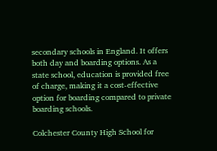secondary schools in England. It offers both day and boarding options. As a state school, education is provided free of charge, making it a cost-effective option for boarding compared to private boarding schools.

Colchester County High School for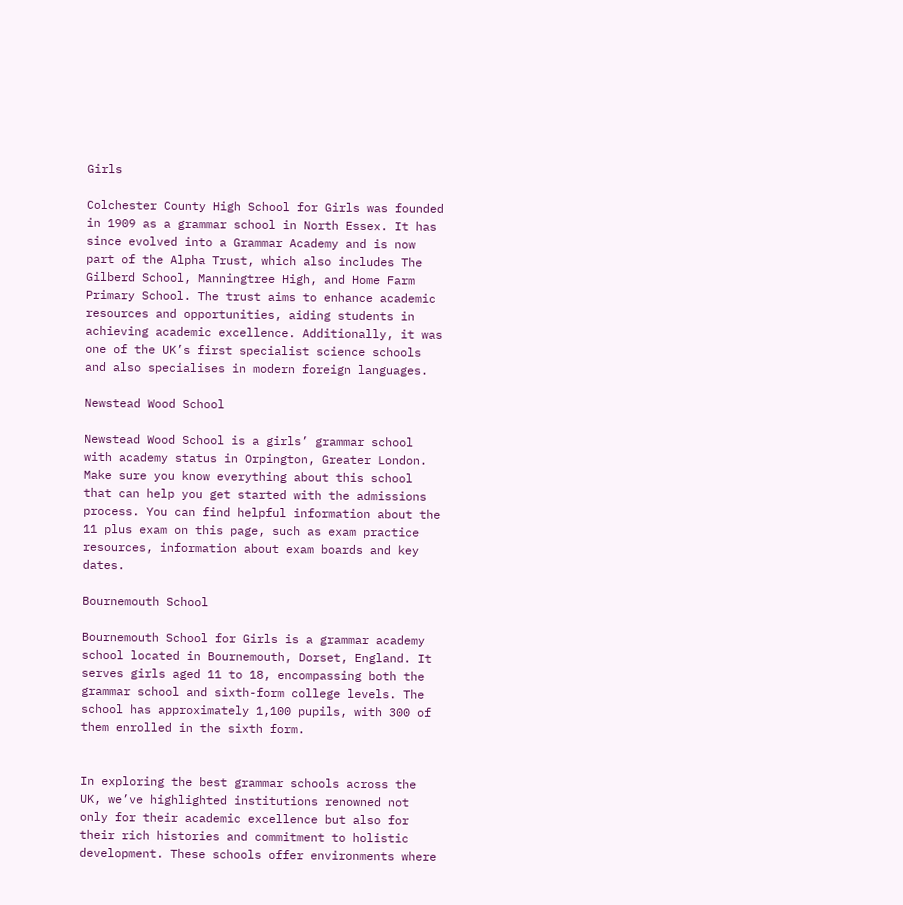Girls

Colchester County High School for Girls was founded in 1909 as a grammar school in North Essex. It has since evolved into a Grammar Academy and is now part of the Alpha Trust, which also includes The Gilberd School, Manningtree High, and Home Farm Primary School. The trust aims to enhance academic resources and opportunities, aiding students in achieving academic excellence. Additionally, it was one of the UK’s first specialist science schools and also specialises in modern foreign languages.

Newstead Wood School

Newstead Wood School is a girls’ grammar school with academy status in Orpington, Greater London. Make sure you know everything about this school that can help you get started with the admissions process. You can find helpful information about the 11 plus exam on this page, such as exam practice resources, information about exam boards and key dates.

Bournemouth School

Bournemouth School for Girls is a grammar academy school located in Bournemouth, Dorset, England. It serves girls aged 11 to 18, encompassing both the grammar school and sixth-form college levels. The school has approximately 1,100 pupils, with 300 of them enrolled in the sixth form.


In exploring the best grammar schools across the UK, we’ve highlighted institutions renowned not only for their academic excellence but also for their rich histories and commitment to holistic development. These schools offer environments where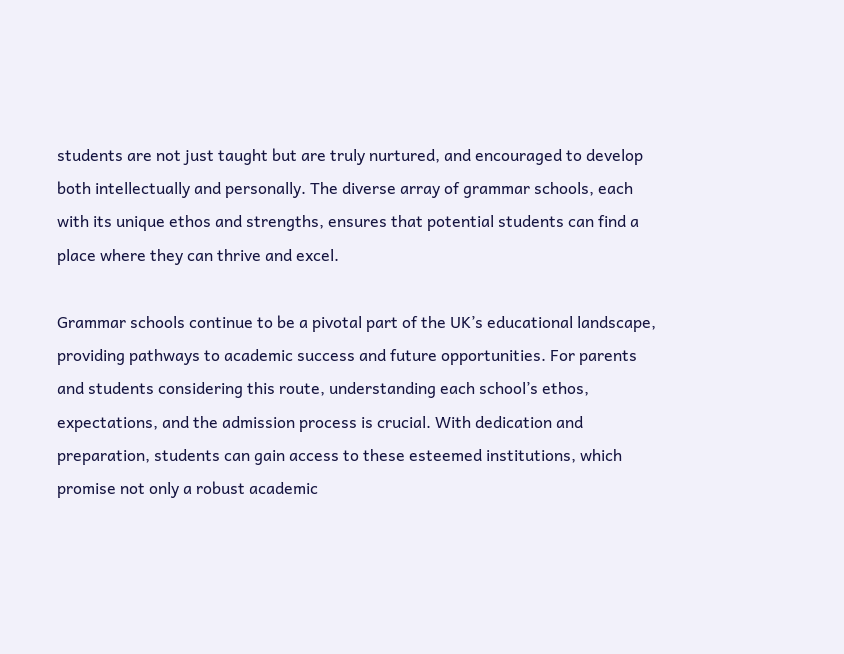students are not just taught but are truly nurtured, and encouraged to develop both intellectually and personally. The diverse array of grammar schools, each with its unique ethos and strengths, ensures that potential students can find a place where they can thrive and excel.

Grammar schools continue to be a pivotal part of the UK’s educational landscape, providing pathways to academic success and future opportunities. For parents and students considering this route, understanding each school’s ethos, expectations, and the admission process is crucial. With dedication and preparation, students can gain access to these esteemed institutions, which promise not only a robust academic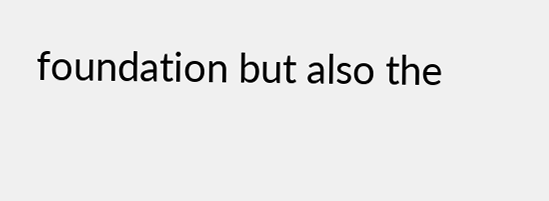foundation but also the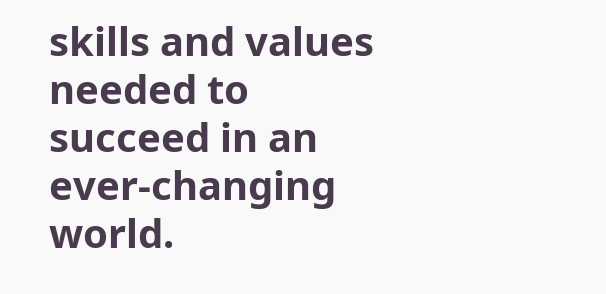skills and values needed to succeed in an ever-changing world.